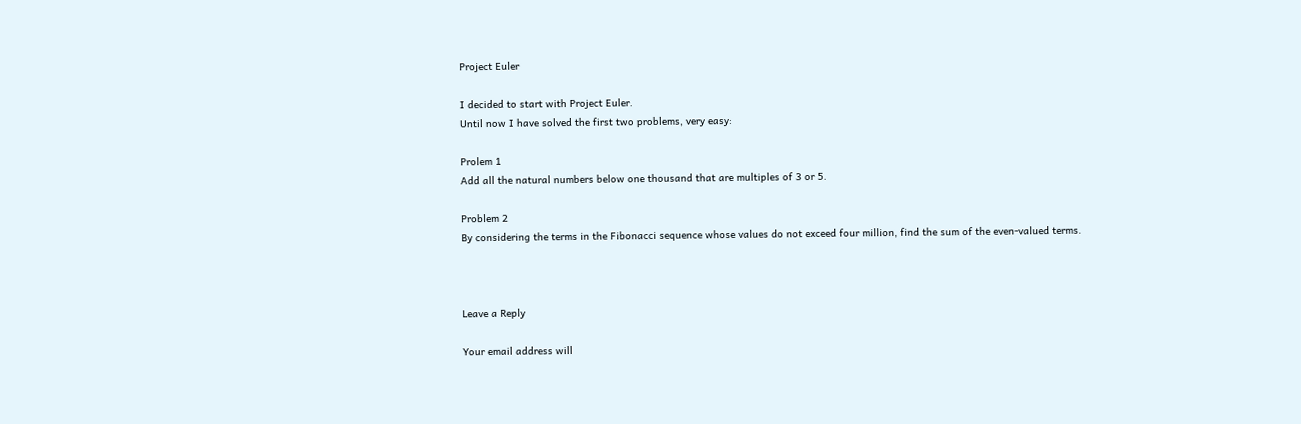Project Euler

I decided to start with Project Euler.
Until now I have solved the first two problems, very easy:

Prolem 1
Add all the natural numbers below one thousand that are multiples of 3 or 5.

Problem 2
By considering the terms in the Fibonacci sequence whose values do not exceed four million, find the sum of the even-valued terms.



Leave a Reply

Your email address will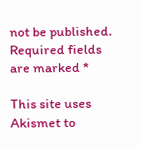not be published. Required fields are marked *

This site uses Akismet to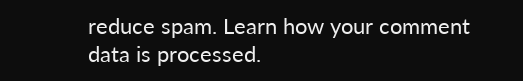reduce spam. Learn how your comment data is processed.